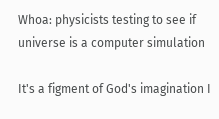Whoa: physicists testing to see if universe is a computer simulation

It's a figment of God's imagination I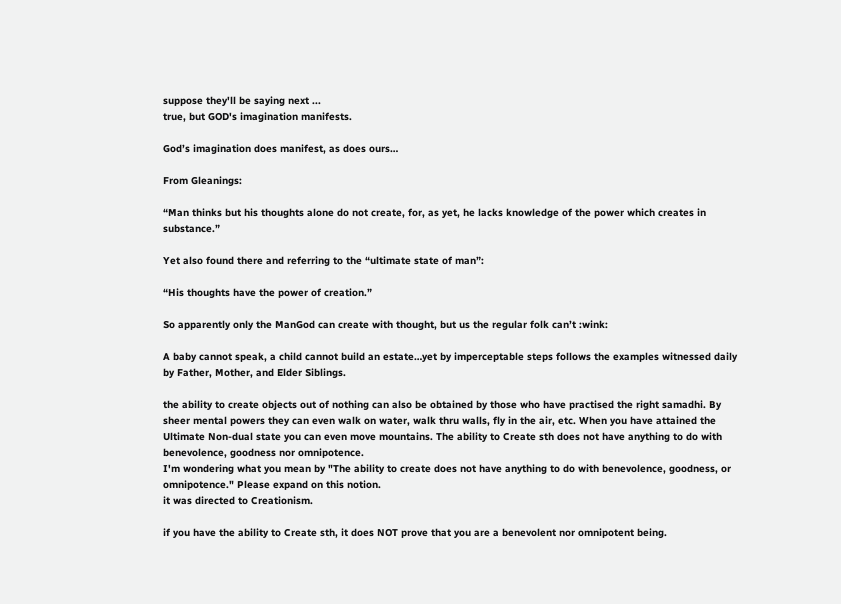suppose they'll be saying next ...
true, but GOD's imagination manifests.

God’s imagination does manifest, as does ours…

From Gleanings:

“Man thinks but his thoughts alone do not create, for, as yet, he lacks knowledge of the power which creates in substance.”

Yet also found there and referring to the “ultimate state of man”:

“His thoughts have the power of creation.”

So apparently only the ManGod can create with thought, but us the regular folk can’t :wink:

A baby cannot speak, a child cannot build an estate…yet by imperceptable steps follows the examples witnessed daily by Father, Mother, and Elder Siblings.

the ability to create objects out of nothing can also be obtained by those who have practised the right samadhi. By sheer mental powers they can even walk on water, walk thru walls, fly in the air, etc. When you have attained the Ultimate Non-dual state you can even move mountains. The ability to Create sth does not have anything to do with benevolence, goodness nor omnipotence.
I'm wondering what you mean by "The ability to create does not have anything to do with benevolence, goodness, or omnipotence." Please expand on this notion.
it was directed to Creationism.

if you have the ability to Create sth, it does NOT prove that you are a benevolent nor omnipotent being.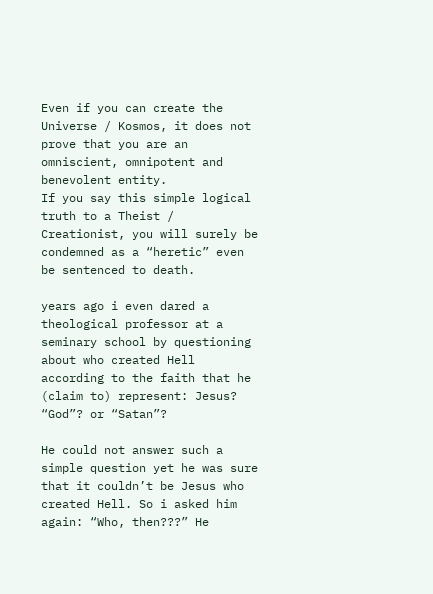Even if you can create the Universe / Kosmos, it does not prove that you are an omniscient, omnipotent and benevolent entity.
If you say this simple logical truth to a Theist / Creationist, you will surely be condemned as a “heretic” even be sentenced to death.

years ago i even dared a theological professor at a seminary school by questioning about who created Hell according to the faith that he (claim to) represent: Jesus? “God”? or “Satan”?

He could not answer such a simple question yet he was sure that it couldn’t be Jesus who created Hell. So i asked him again: “Who, then???” He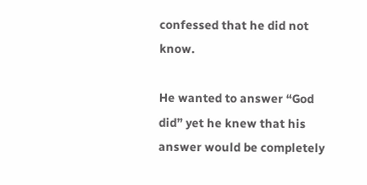confessed that he did not know.

He wanted to answer “God did” yet he knew that his answer would be completely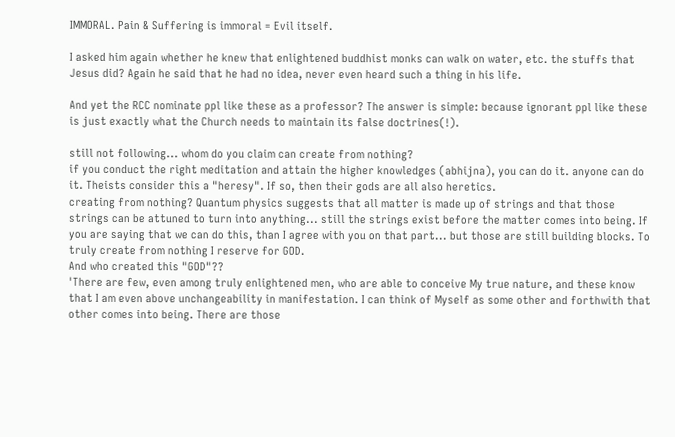IMMORAL. Pain & Suffering is immoral = Evil itself.

I asked him again whether he knew that enlightened buddhist monks can walk on water, etc. the stuffs that Jesus did? Again he said that he had no idea, never even heard such a thing in his life.

And yet the RCC nominate ppl like these as a professor? The answer is simple: because ignorant ppl like these is just exactly what the Church needs to maintain its false doctrines(!).

still not following... whom do you claim can create from nothing?
if you conduct the right meditation and attain the higher knowledges (abhijna), you can do it. anyone can do it. Theists consider this a "heresy". If so, then their gods are all also heretics.
creating from nothing? Quantum physics suggests that all matter is made up of strings and that those strings can be attuned to turn into anything... still the strings exist before the matter comes into being. If you are saying that we can do this, than I agree with you on that part... but those are still building blocks. To truly create from nothing I reserve for GOD.
And who created this "GOD"??
'There are few, even among truly enlightened men, who are able to conceive My true nature, and these know that I am even above unchangeability in manifestation. I can think of Myself as some other and forthwith that other comes into being. There are those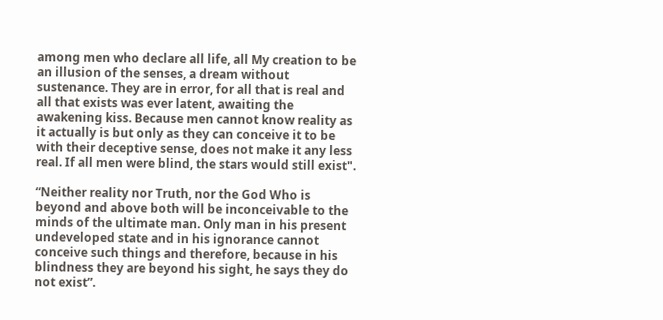among men who declare all life, all My creation to be an illusion of the senses, a dream without sustenance. They are in error, for all that is real and all that exists was ever latent, awaiting the awakening kiss. Because men cannot know reality as it actually is but only as they can conceive it to be with their deceptive sense, does not make it any less real. If all men were blind, the stars would still exist".

“Neither reality nor Truth, nor the God Who is beyond and above both will be inconceivable to the minds of the ultimate man. Only man in his present undeveloped state and in his ignorance cannot conceive such things and therefore, because in his blindness they are beyond his sight, he says they do not exist”.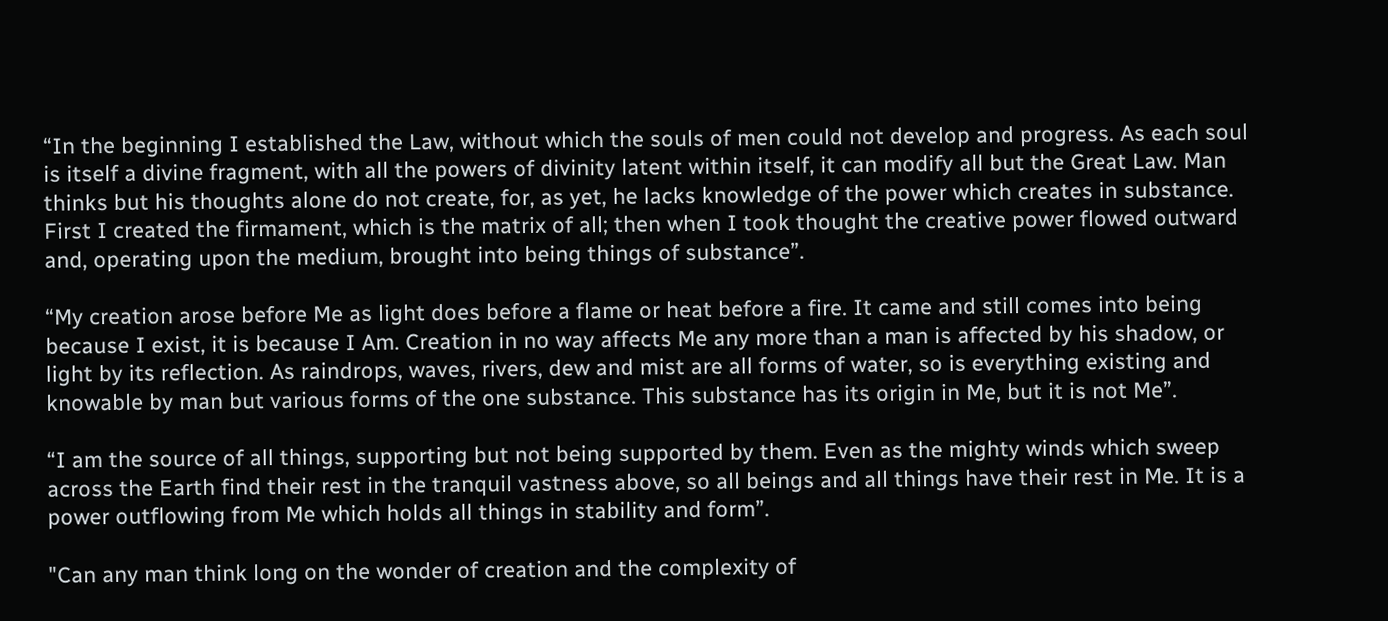“In the beginning I established the Law, without which the souls of men could not develop and progress. As each soul is itself a divine fragment, with all the powers of divinity latent within itself, it can modify all but the Great Law. Man thinks but his thoughts alone do not create, for, as yet, he lacks knowledge of the power which creates in substance. First I created the firmament, which is the matrix of all; then when I took thought the creative power flowed outward and, operating upon the medium, brought into being things of substance”.

“My creation arose before Me as light does before a flame or heat before a fire. It came and still comes into being because I exist, it is because I Am. Creation in no way affects Me any more than a man is affected by his shadow, or light by its reflection. As raindrops, waves, rivers, dew and mist are all forms of water, so is everything existing and knowable by man but various forms of the one substance. This substance has its origin in Me, but it is not Me”.

“I am the source of all things, supporting but not being supported by them. Even as the mighty winds which sweep across the Earth find their rest in the tranquil vastness above, so all beings and all things have their rest in Me. It is a power outflowing from Me which holds all things in stability and form”.

"Can any man think long on the wonder of creation and the complexity of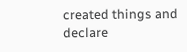created things and declare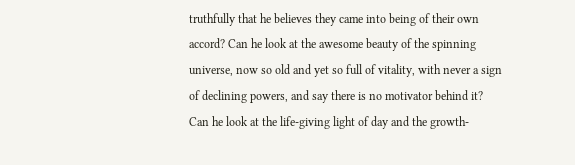truthfully that he believes they came into being of their own accord? Can he look at the awesome beauty of the spinning universe, now so old and yet so full of vitality, with never a sign of declining powers, and say there is no motivator behind it? Can he look at the life-giving light of day and the growth-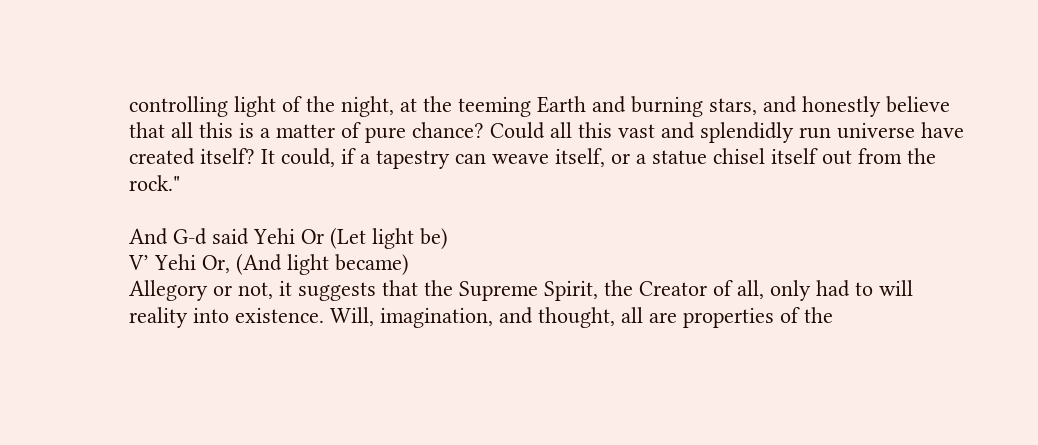controlling light of the night, at the teeming Earth and burning stars, and honestly believe that all this is a matter of pure chance? Could all this vast and splendidly run universe have created itself? It could, if a tapestry can weave itself, or a statue chisel itself out from the rock."

And G-d said Yehi Or (Let light be)
V’ Yehi Or, (And light became)
Allegory or not, it suggests that the Supreme Spirit, the Creator of all, only had to will reality into existence. Will, imagination, and thought, all are properties of the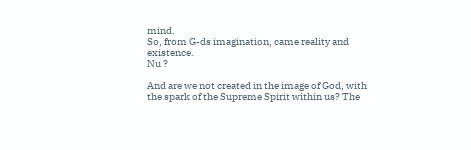mind.
So, from G-ds imagination, came reality and existence.
Nu ?

And are we not created in the image of God, with the spark of the Supreme Spirit within us? The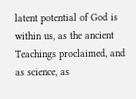latent potential of God is within us, as the ancient Teachings proclaimed, and as science, as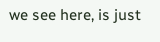we see here, is just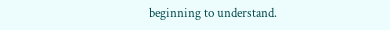beginning to understand.